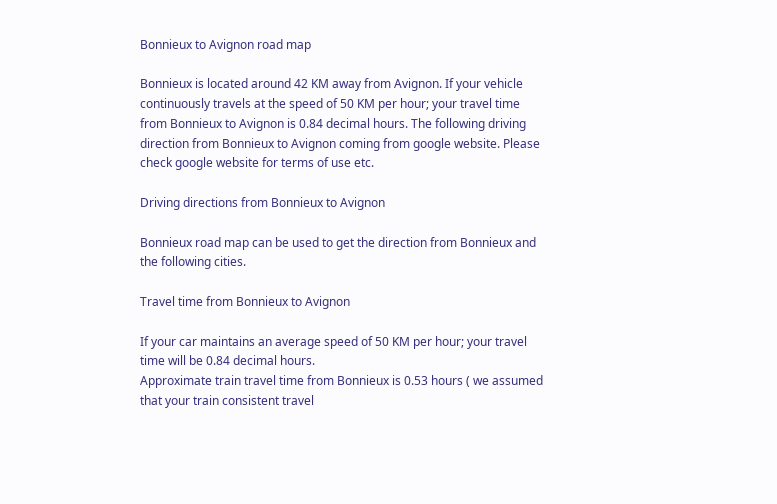Bonnieux to Avignon road map

Bonnieux is located around 42 KM away from Avignon. If your vehicle continuously travels at the speed of 50 KM per hour; your travel time from Bonnieux to Avignon is 0.84 decimal hours. The following driving direction from Bonnieux to Avignon coming from google website. Please check google website for terms of use etc.

Driving directions from Bonnieux to Avignon

Bonnieux road map can be used to get the direction from Bonnieux and the following cities.

Travel time from Bonnieux to Avignon

If your car maintains an average speed of 50 KM per hour; your travel time will be 0.84 decimal hours.
Approximate train travel time from Bonnieux is 0.53 hours ( we assumed that your train consistent travel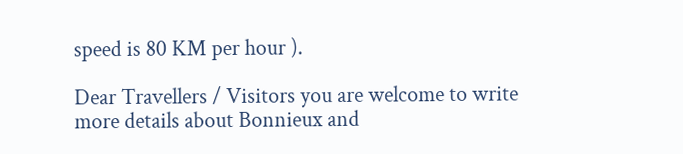speed is 80 KM per hour ).

Dear Travellers / Visitors you are welcome to write more details about Bonnieux and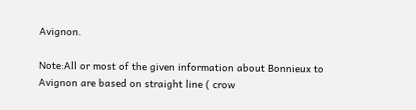Avignon.

Note:All or most of the given information about Bonnieux to Avignon are based on straight line ( crow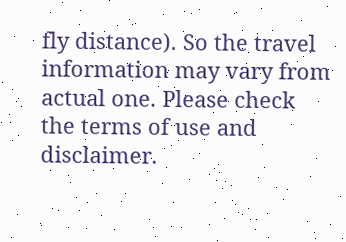fly distance). So the travel information may vary from actual one. Please check the terms of use and disclaimer.